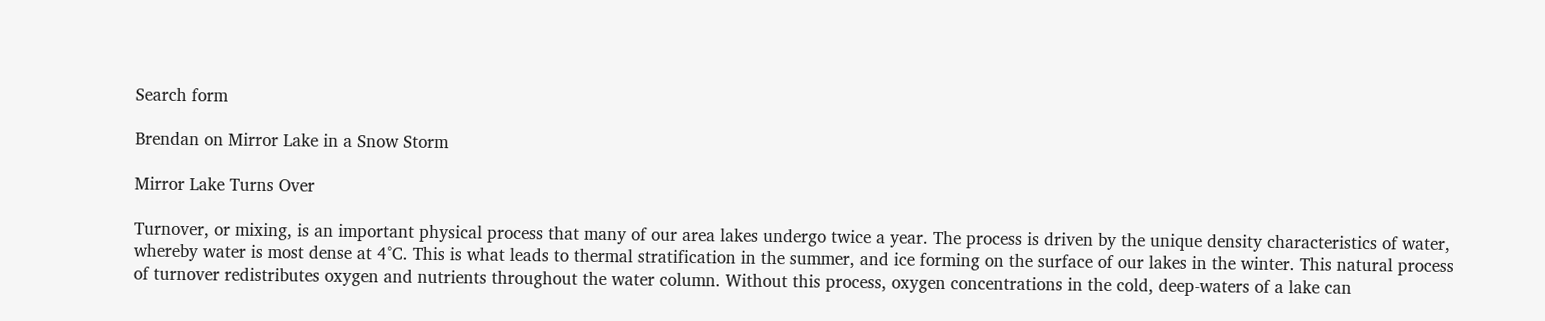Search form

Brendan on Mirror Lake in a Snow Storm

Mirror Lake Turns Over

Turnover, or mixing, is an important physical process that many of our area lakes undergo twice a year. The process is driven by the unique density characteristics of water, whereby water is most dense at 4°C. This is what leads to thermal stratification in the summer, and ice forming on the surface of our lakes in the winter. This natural process of turnover redistributes oxygen and nutrients throughout the water column. Without this process, oxygen concentrations in the cold, deep-waters of a lake can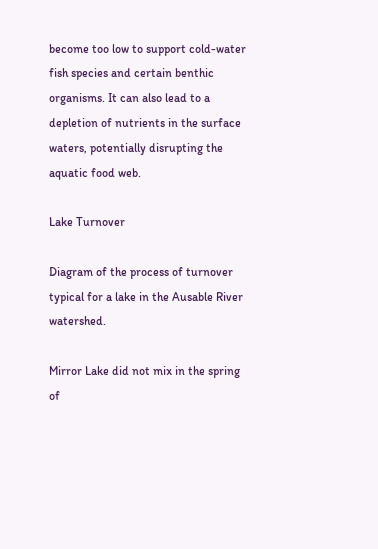become too low to support cold-water fish species and certain benthic organisms. It can also lead to a depletion of nutrients in the surface waters, potentially disrupting the aquatic food web.

Lake Turnover

Diagram of the process of turnover typical for a lake in the Ausable River watershed.

Mirror Lake did not mix in the spring of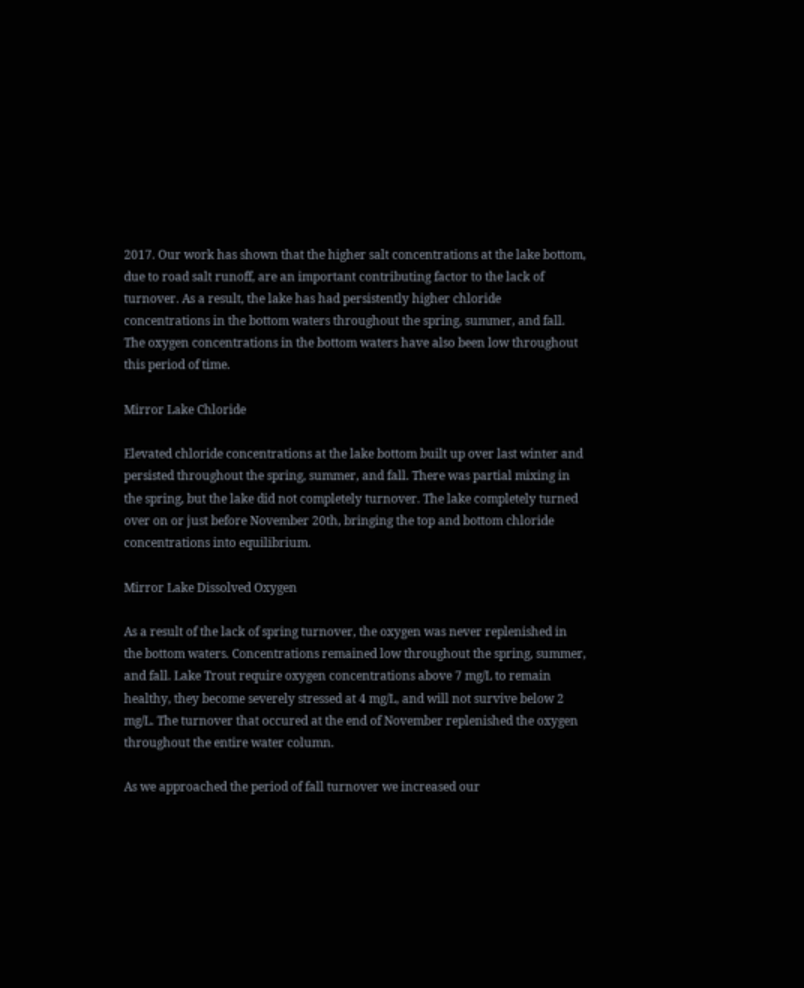2017. Our work has shown that the higher salt concentrations at the lake bottom, due to road salt runoff, are an important contributing factor to the lack of turnover. As a result, the lake has had persistently higher chloride concentrations in the bottom waters throughout the spring, summer, and fall. The oxygen concentrations in the bottom waters have also been low throughout this period of time.

Mirror Lake Chloride

Elevated chloride concentrations at the lake bottom built up over last winter and persisted throughout the spring, summer, and fall. There was partial mixing in the spring, but the lake did not completely turnover. The lake completely turned over on or just before November 20th, bringing the top and bottom chloride concentrations into equilibrium.

Mirror Lake Dissolved Oxygen

As a result of the lack of spring turnover, the oxygen was never replenished in the bottom waters. Concentrations remained low throughout the spring, summer, and fall. Lake Trout require oxygen concentrations above 7 mg/L to remain healthy, they become severely stressed at 4 mg/L, and will not survive below 2 mg/L. The turnover that occured at the end of November replenished the oxygen throughout the entire water column.

As we approached the period of fall turnover we increased our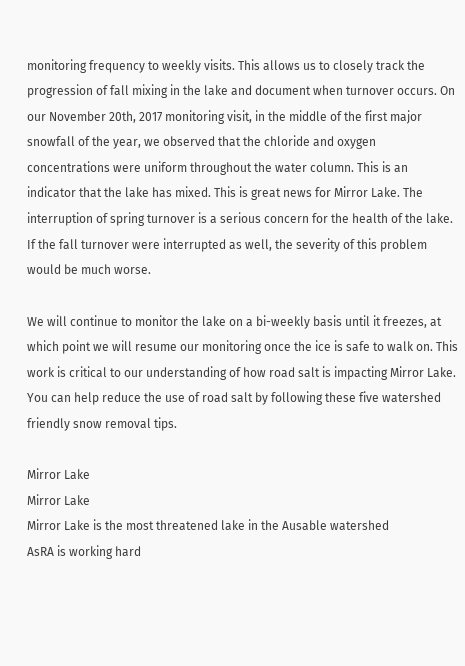monitoring frequency to weekly visits. This allows us to closely track the progression of fall mixing in the lake and document when turnover occurs. On our November 20th, 2017 monitoring visit, in the middle of the first major snowfall of the year, we observed that the chloride and oxygen concentrations were uniform throughout the water column. This is an indicator that the lake has mixed. This is great news for Mirror Lake. The interruption of spring turnover is a serious concern for the health of the lake. If the fall turnover were interrupted as well, the severity of this problem would be much worse.

We will continue to monitor the lake on a bi-weekly basis until it freezes, at which point we will resume our monitoring once the ice is safe to walk on. This work is critical to our understanding of how road salt is impacting Mirror Lake. You can help reduce the use of road salt by following these five watershed friendly snow removal tips.

Mirror Lake
Mirror Lake
Mirror Lake is the most threatened lake in the Ausable watershed
AsRA is working hard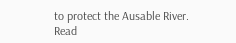to protect the Ausable River.
Read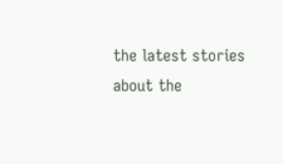the latest stories about the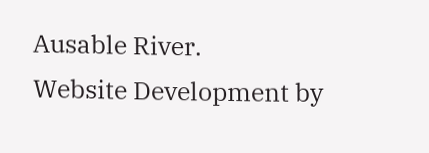Ausable River.
Website Development by